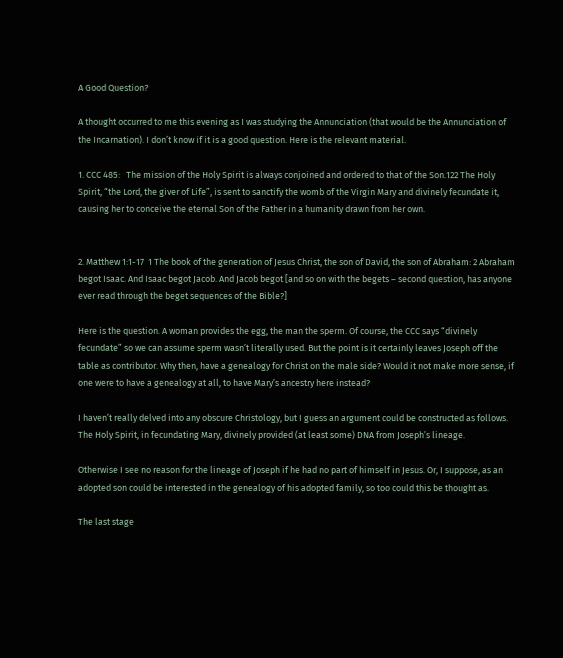A Good Question?

A thought occurred to me this evening as I was studying the Annunciation (that would be the Annunciation of the Incarnation). I don’t know if it is a good question. Here is the relevant material.

1. CCC 485:   The mission of the Holy Spirit is always conjoined and ordered to that of the Son.122 The Holy Spirit, “the Lord, the giver of Life”, is sent to sanctify the womb of the Virgin Mary and divinely fecundate it, causing her to conceive the eternal Son of the Father in a humanity drawn from her own.


2. Matthew 1:1-17  1 The book of the generation of Jesus Christ, the son of David, the son of Abraham: 2 Abraham begot Isaac. And Isaac begot Jacob. And Jacob begot [and so on with the begets – second question, has anyone ever read through the beget sequences of the Bible?]

Here is the question. A woman provides the egg, the man the sperm. Of course, the CCC says “divinely fecundate” so we can assume sperm wasn’t literally used. But the point is it certainly leaves Joseph off the table as contributor. Why then, have a genealogy for Christ on the male side? Would it not make more sense, if one were to have a genealogy at all, to have Mary’s ancestry here instead?

I haven’t really delved into any obscure Christology, but I guess an argument could be constructed as follows. The Holy Spirit, in fecundating Mary, divinely provided (at least some) DNA from Joseph’s lineage.

Otherwise I see no reason for the lineage of Joseph if he had no part of himself in Jesus. Or, I suppose, as an adopted son could be interested in the genealogy of his adopted family, so too could this be thought as.

The last stage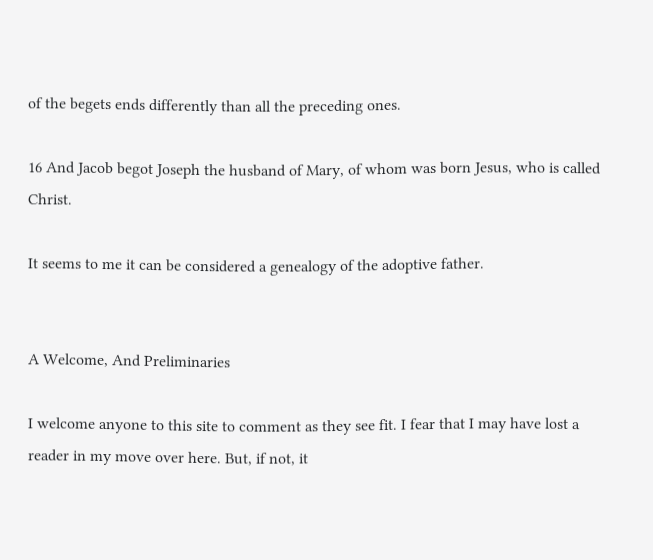of the begets ends differently than all the preceding ones.

16 And Jacob begot Joseph the husband of Mary, of whom was born Jesus, who is called Christ.

It seems to me it can be considered a genealogy of the adoptive father.


A Welcome, And Preliminaries

I welcome anyone to this site to comment as they see fit. I fear that I may have lost a reader in my move over here. But, if not, it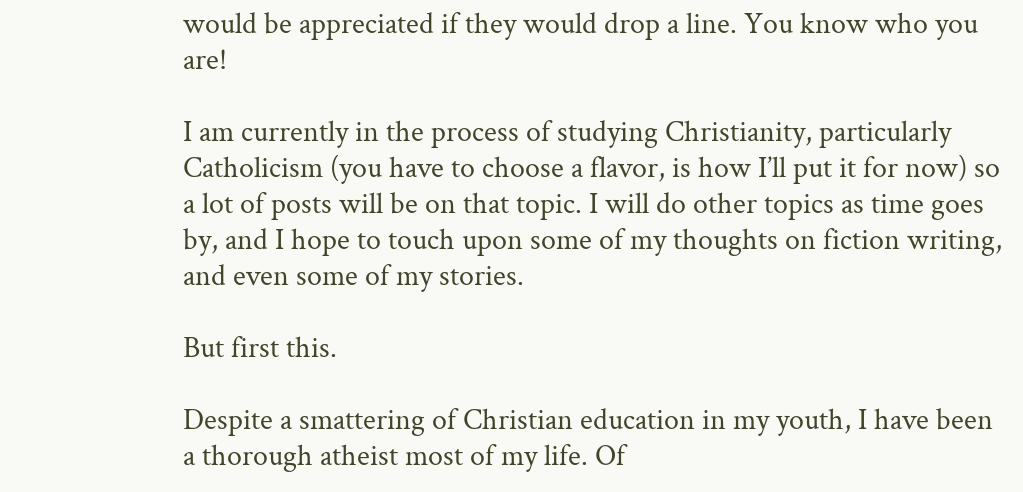would be appreciated if they would drop a line. You know who you are!

I am currently in the process of studying Christianity, particularly Catholicism (you have to choose a flavor, is how I’ll put it for now) so a lot of posts will be on that topic. I will do other topics as time goes by, and I hope to touch upon some of my thoughts on fiction writing, and even some of my stories.

But first this.

Despite a smattering of Christian education in my youth, I have been a thorough atheist most of my life. Of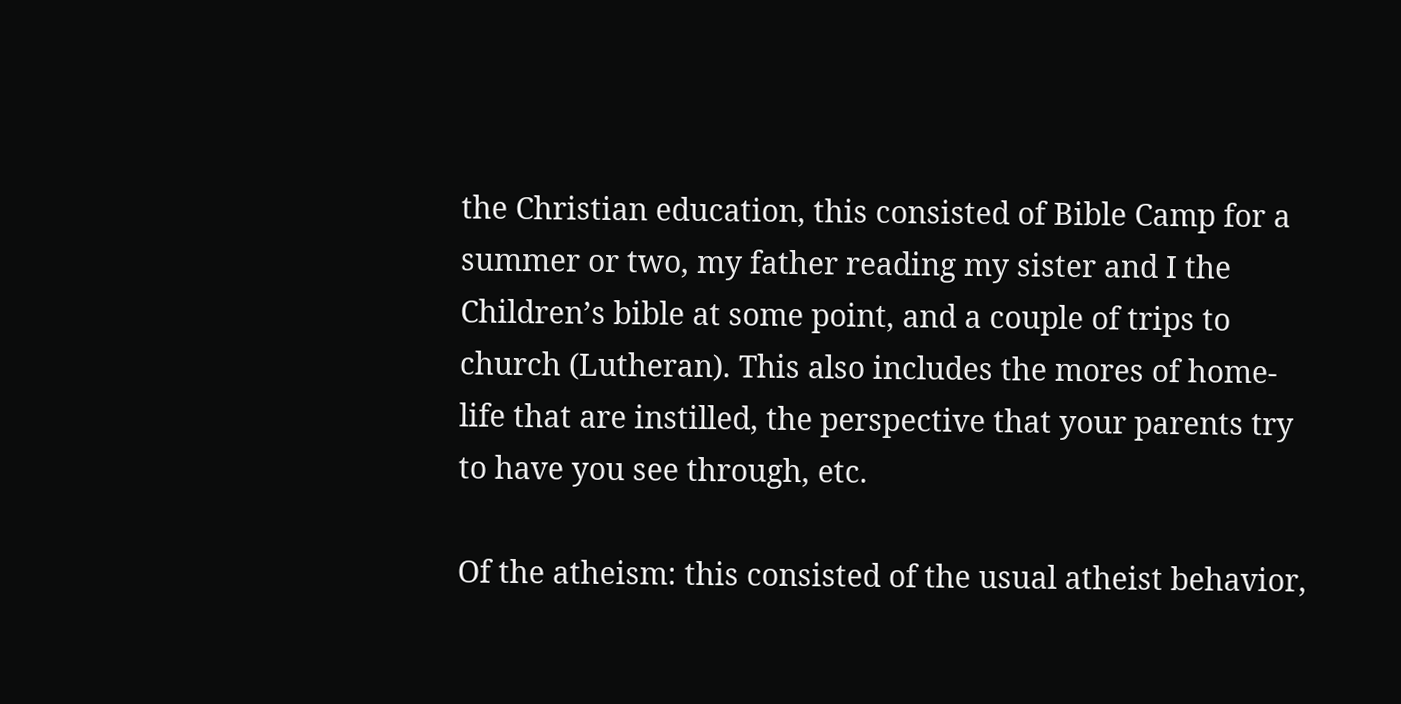the Christian education, this consisted of Bible Camp for a summer or two, my father reading my sister and I the Children’s bible at some point, and a couple of trips to church (Lutheran). This also includes the mores of home-life that are instilled, the perspective that your parents try to have you see through, etc.

Of the atheism: this consisted of the usual atheist behavior,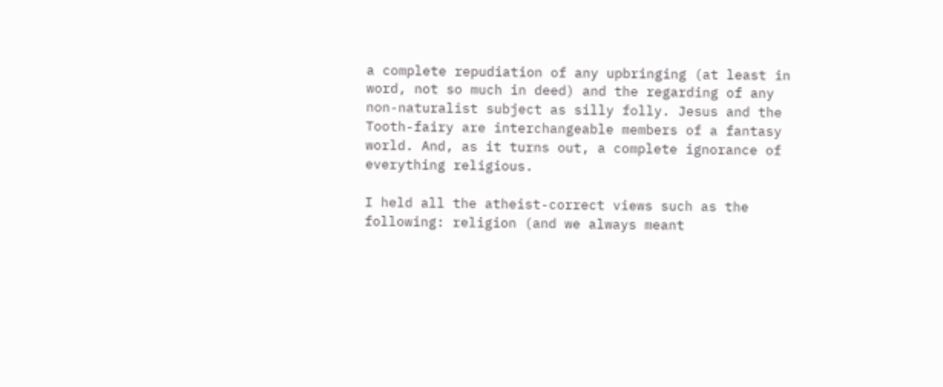a complete repudiation of any upbringing (at least in word, not so much in deed) and the regarding of any non-naturalist subject as silly folly. Jesus and the Tooth-fairy are interchangeable members of a fantasy world. And, as it turns out, a complete ignorance of everything religious.

I held all the atheist-correct views such as the following: religion (and we always meant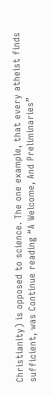Christianity) is opposed to science. The one example, that every atheist finds sufficient, was Continue reading “A Welcome, And Preliminaries”